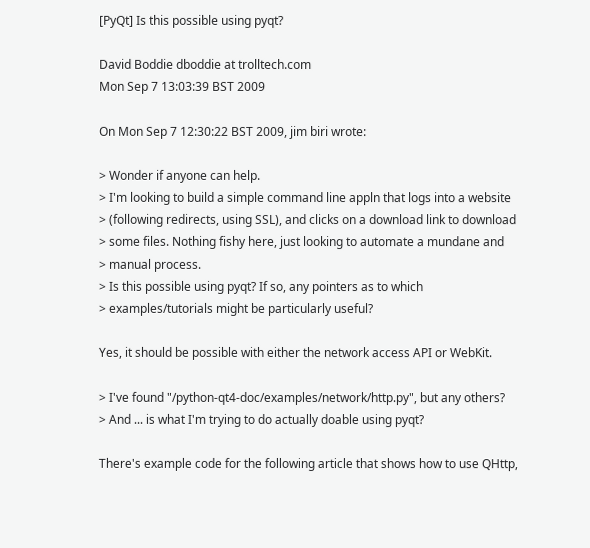[PyQt] Is this possible using pyqt?

David Boddie dboddie at trolltech.com
Mon Sep 7 13:03:39 BST 2009

On Mon Sep 7 12:30:22 BST 2009, jim biri wrote:

> Wonder if anyone can help.
> I'm looking to build a simple command line appln that logs into a website
> (following redirects, using SSL), and clicks on a download link to download
> some files. Nothing fishy here, just looking to automate a mundane and
> manual process.
> Is this possible using pyqt? If so, any pointers as to which
> examples/tutorials might be particularly useful?

Yes, it should be possible with either the network access API or WebKit.

> I've found "/python-qt4-doc/examples/network/http.py", but any others?
> And ... is what I'm trying to do actually doable using pyqt?

There's example code for the following article that shows how to use QHttp,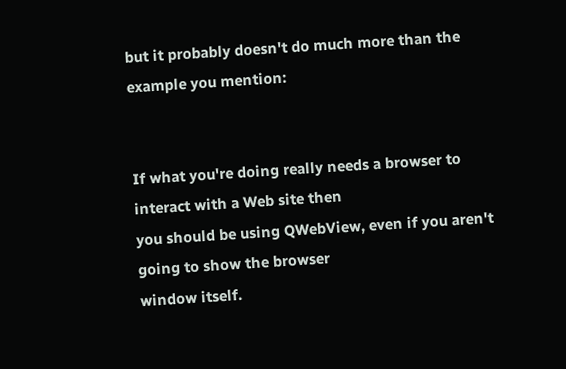but it probably doesn't do much more than the example you mention:


If what you're doing really needs a browser to interact with a Web site then
you should be using QWebView, even if you aren't going to show the browser
window itself.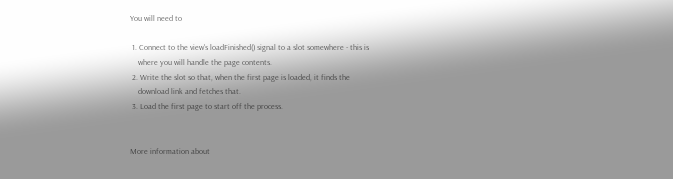You will need to

 1. Connect to the view's loadFinished() signal to a slot somewhere - this is
    where you will handle the page contents.
 2. Write the slot so that, when the first page is loaded, it finds the
    download link and fetches that.
 3. Load the first page to start off the process.


More information about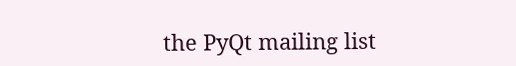the PyQt mailing list